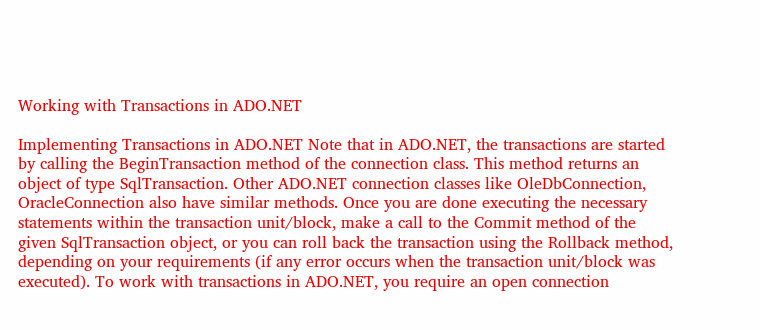Working with Transactions in ADO.NET

Implementing Transactions in ADO.NET Note that in ADO.NET, the transactions are started by calling the BeginTransaction method of the connection class. This method returns an object of type SqlTransaction. Other ADO.NET connection classes like OleDbConnection, OracleConnection also have similar methods. Once you are done executing the necessary statements within the transaction unit/block, make a call to the Commit method of the given SqlTransaction object, or you can roll back the transaction using the Rollback method, depending on your requirements (if any error occurs when the transaction unit/block was executed). To work with transactions in ADO.NET, you require an open connection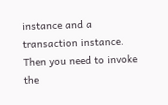instance and a transaction instance. Then you need to invoke the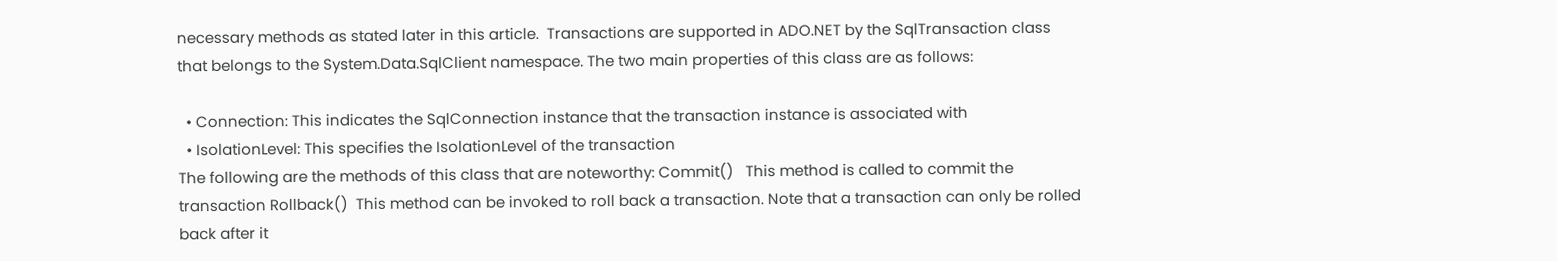necessary methods as stated later in this article.  Transactions are supported in ADO.NET by the SqlTransaction class that belongs to the System.Data.SqlClient namespace. The two main properties of this class are as follows:

  • Connection: This indicates the SqlConnection instance that the transaction instance is associated with
  • IsolationLevel: This specifies the IsolationLevel of the transaction
The following are the methods of this class that are noteworthy: Commit()   This method is called to commit the transaction Rollback()  This method can be invoked to roll back a transaction. Note that a transaction can only be rolled back after it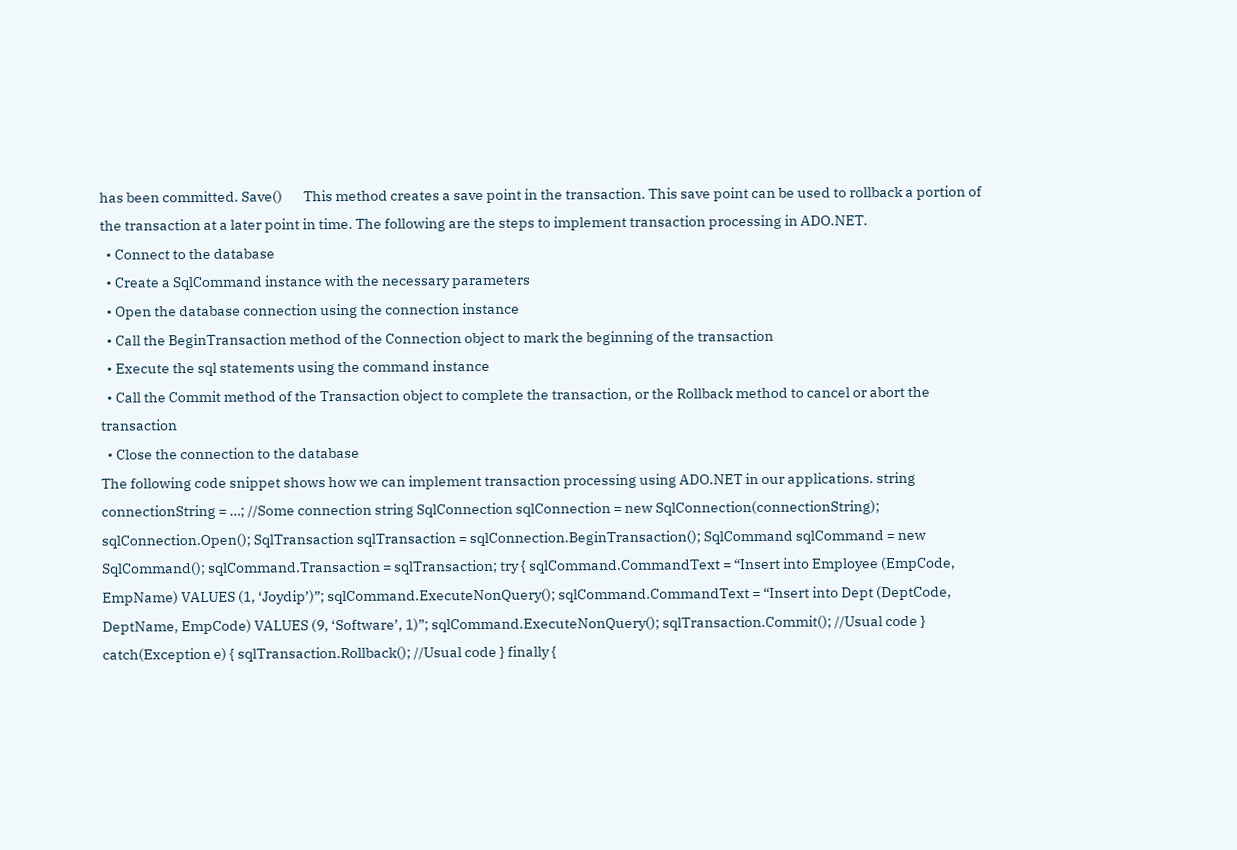has been committed. Save()       This method creates a save point in the transaction. This save point can be used to rollback a portion of the transaction at a later point in time. The following are the steps to implement transaction processing in ADO.NET.
  • Connect to the database
  • Create a SqlCommand instance with the necessary parameters
  • Open the database connection using the connection instance
  • Call the BeginTransaction method of the Connection object to mark the beginning of the transaction
  • Execute the sql statements using the command instance
  • Call the Commit method of the Transaction object to complete the transaction, or the Rollback method to cancel or abort the transaction
  • Close the connection to the database
The following code snippet shows how we can implement transaction processing using ADO.NET in our applications. string connectionString = …; //Some connection string SqlConnection sqlConnection = new SqlConnection(connectionString); sqlConnection.Open(); SqlTransaction sqlTransaction = sqlConnection.BeginTransaction(); SqlCommand sqlCommand = new SqlCommand(); sqlCommand.Transaction = sqlTransaction; try { sqlCommand.CommandText = “Insert into Employee (EmpCode, EmpName) VALUES (1, ‘Joydip’)”; sqlCommand.ExecuteNonQuery(); sqlCommand.CommandText = “Insert into Dept (DeptCode, DeptName, EmpCode) VALUES (9, ‘Software’, 1)”; sqlCommand.ExecuteNonQuery(); sqlTransaction.Commit(); //Usual code } catch(Exception e) { sqlTransaction.Rollback(); //Usual code } finally {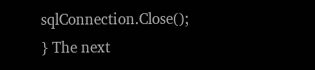sqlConnection.Close(); } The next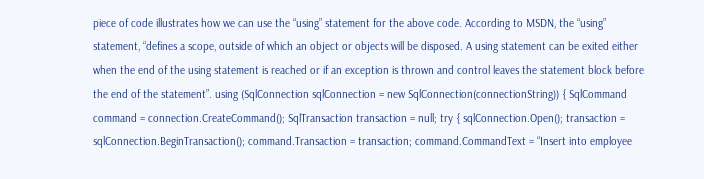piece of code illustrates how we can use the “using” statement for the above code. According to MSDN, the “using” statement, “defines a scope, outside of which an object or objects will be disposed. A using statement can be exited either when the end of the using statement is reached or if an exception is thrown and control leaves the statement block before the end of the statement”. using (SqlConnection sqlConnection = new SqlConnection(connectionString)) { SqlCommand command = connection.CreateCommand(); SqlTransaction transaction = null; try { sqlConnection.Open(); transaction = sqlConnection.BeginTransaction(); command.Transaction = transaction; command.CommandText = “Insert into employee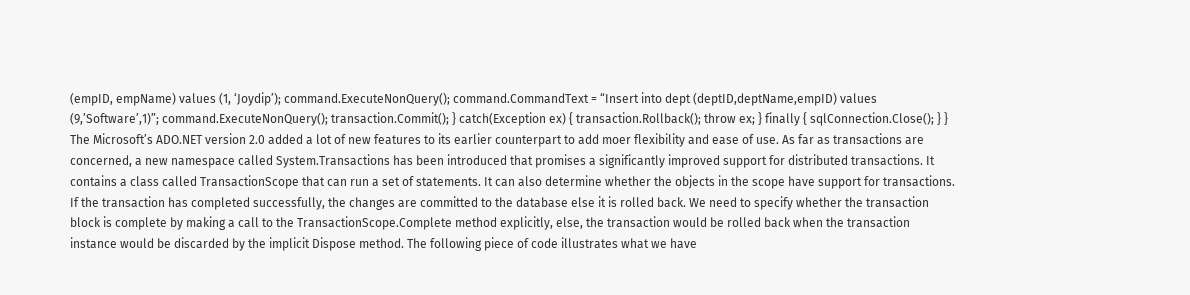(empID, empName) values (1, ‘Joydip’); command.ExecuteNonQuery(); command.CommandText = “Insert into dept (deptID,deptName,empID) values (9,’Software’,1)”; command.ExecuteNonQuery(); transaction.Commit(); } catch(Exception ex) { transaction.Rollback(); throw ex; } finally { sqlConnection.Close(); } } The Microsoft’s ADO.NET version 2.0 added a lot of new features to its earlier counterpart to add moer flexibility and ease of use. As far as transactions are concerned, a new namespace called System.Transactions has been introduced that promises a significantly improved support for distributed transactions. It contains a class called TransactionScope that can run a set of statements. It can also determine whether the objects in the scope have support for transactions. If the transaction has completed successfully, the changes are committed to the database else it is rolled back. We need to specify whether the transaction block is complete by making a call to the TransactionScope.Complete method explicitly, else, the transaction would be rolled back when the transaction instance would be discarded by the implicit Dispose method. The following piece of code illustrates what we have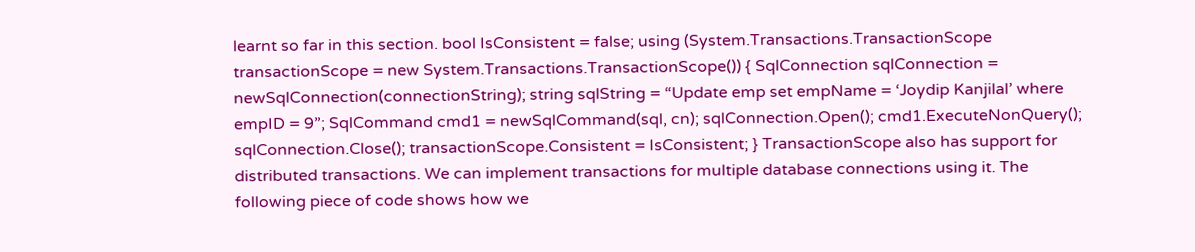learnt so far in this section. bool IsConsistent = false; using (System.Transactions.TransactionScope transactionScope = new System.Transactions.TransactionScope()) { SqlConnection sqlConnection = newSqlConnection(connectionString); string sqlString = “Update emp set empName = ‘Joydip Kanjilal’ where empID = 9”; SqlCommand cmd1 = newSqlCommand(sql, cn); sqlConnection.Open(); cmd1.ExecuteNonQuery(); sqlConnection.Close(); transactionScope.Consistent = IsConsistent; } TransactionScope also has support for distributed transactions. We can implement transactions for multiple database connections using it. The following piece of code shows how we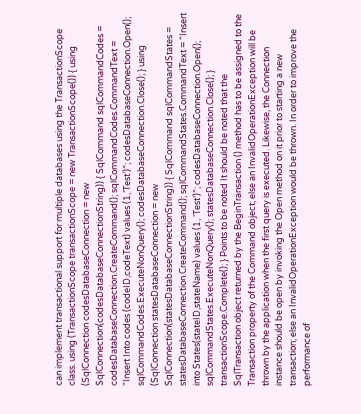can implement transactional support for multiple databases using the TransactionScope class. using (TransactionScope transactionScope = new TransactionScope()) { using (SqlConnection codesDatabaseConnection = new SqlConnection(codesDatabaseConnectionString)) { SqlCommand sqlCommandCodes = codesDatabaseConnection.CreateCommand(); sqlCommandCodes.CommandText = “Insert Into codes (codeID,codeText) values (1,’Test’)”; codesDatabaseConnection.Open(); sqlCommandCodes.ExecuteNonQuery(); codesDatabaseConnection.Close(); } using (SqlConnection statesDatabaseConnection = new SqlConnection(statesDatabaseConnectionString)) { SqlCommand sqlCommandStates = statesDatabaseConnection.CreateCommand(); sqlCommandStates.CommandText = “Insert into States(stateID,stateName) values (1, ‘Test’)”; codesDatabaseConnection.Open(); sqlCommandStates.ExecuteNonQuery(); statesDatabaseConnection.Close(); } transactionScope.Complete(); } Points to be noted It should be noted that the SqlTransaction object returned by the BeginTransaction () method has to be assigned to the Transaction property of the Command object; else an InvalidOperationException will be thrown by the application when the first query is executed. Likewise, the Connection instance should be open by invoking the Open method on it prior to starting a new transaction; else an InvalidOperationException would be thrown. In order to improve the performance of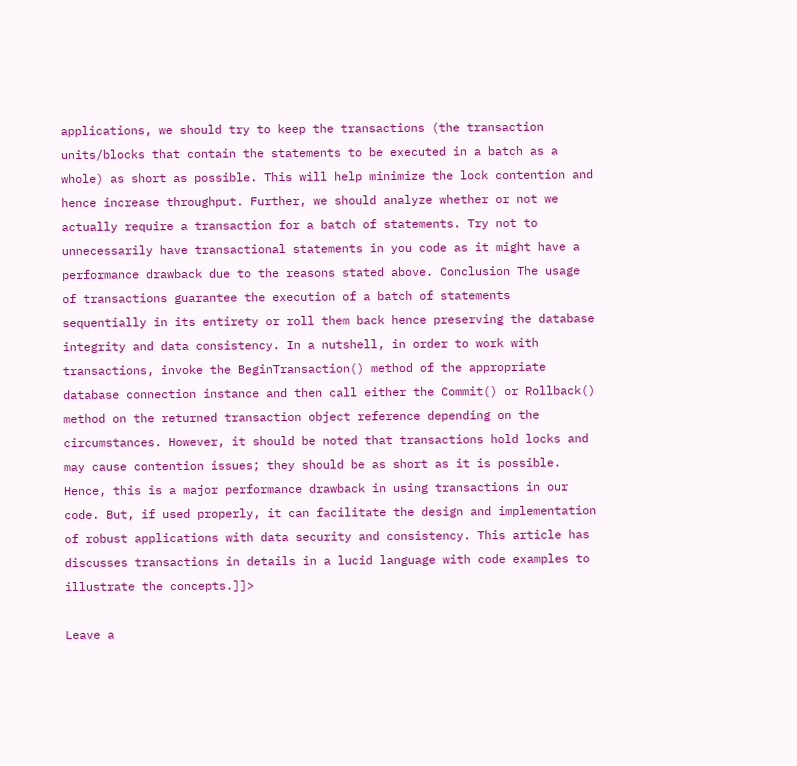applications, we should try to keep the transactions (the transaction units/blocks that contain the statements to be executed in a batch as a whole) as short as possible. This will help minimize the lock contention and hence increase throughput. Further, we should analyze whether or not we actually require a transaction for a batch of statements. Try not to unnecessarily have transactional statements in you code as it might have a performance drawback due to the reasons stated above. Conclusion The usage of transactions guarantee the execution of a batch of statements sequentially in its entirety or roll them back hence preserving the database integrity and data consistency. In a nutshell, in order to work with transactions, invoke the BeginTransaction() method of the appropriate database connection instance and then call either the Commit() or Rollback() method on the returned transaction object reference depending on the circumstances. However, it should be noted that transactions hold locks and may cause contention issues; they should be as short as it is possible. Hence, this is a major performance drawback in using transactions in our code. But, if used properly, it can facilitate the design and implementation of robust applications with data security and consistency. This article has discusses transactions in details in a lucid language with code examples to illustrate the concepts.]]>

Leave a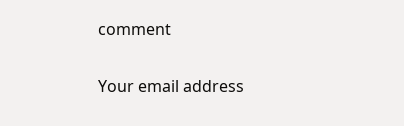comment

Your email address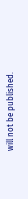will not be published.